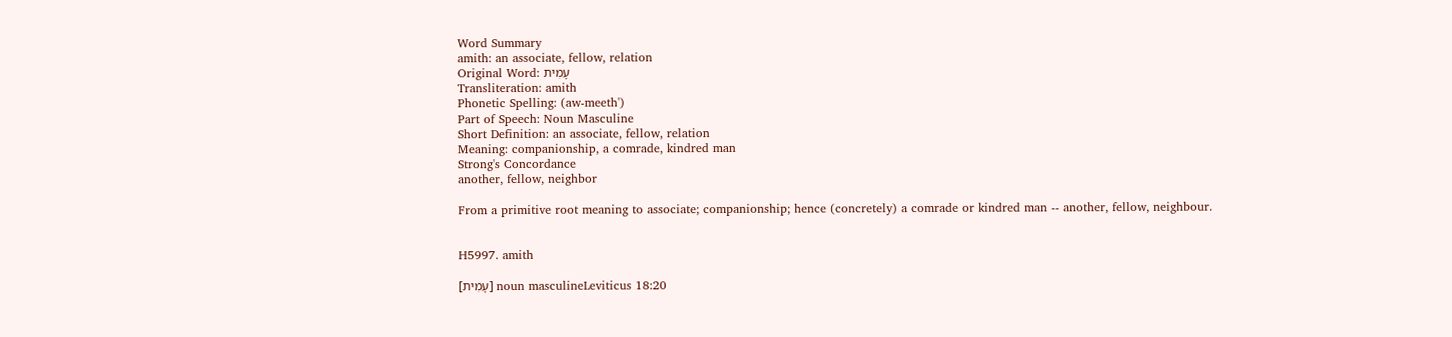Word Summary
amith: an associate, fellow, relation
Original Word: עָמִית
Transliteration: amith
Phonetic Spelling: (aw-meeth')
Part of Speech: Noun Masculine
Short Definition: an associate, fellow, relation
Meaning: companionship, a comrade, kindred man
Strong's Concordance
another, fellow, neighbor

From a primitive root meaning to associate; companionship; hence (concretely) a comrade or kindred man -- another, fellow, neighbour.


H5997. amith

[עָמִית] noun masculineLeviticus 18:20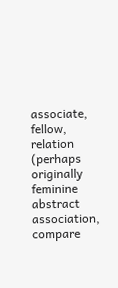associate, fellow, relation (perhaps originally feminine abstract association, compare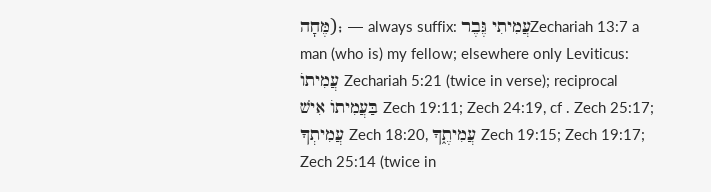מֶּחָה); — always suffix: עֲמִיתִי גֶּבֶרZechariah 13:7 a man (who is) my fellow; elsewhere only Leviticus: עֲמִיתוֺ Zechariah 5:21 (twice in verse); reciprocal בַּעֲמִיתוֺ אִישׁ Zech 19:11; Zech 24:19, cf . Zech 25:17; עֲמִיתְךָ Zech 18:20, עֲמִיתֶ֑ךָ Zech 19:15; Zech 19:17; Zech 25:14 (twice in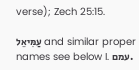verse); Zech 25:15.

עַמִּיאֵל and similar proper names see below I. עמם.